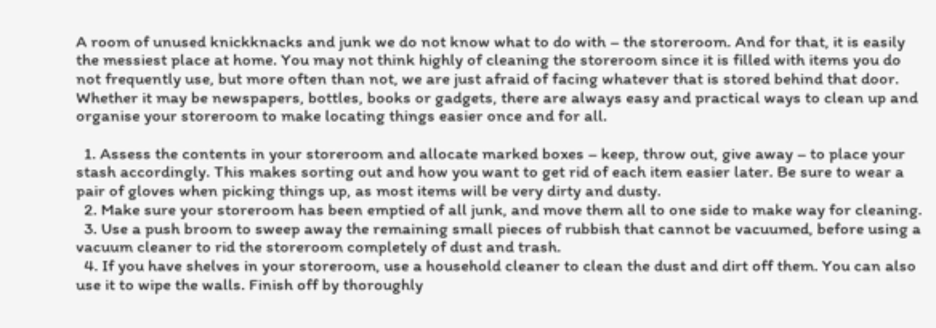A room of unused knickknacks and junk we do not know what to do with – the storeroom. And for that, it is easily the messiest place at home. You may not think highly of cleaning the storeroom since it is filled with items you do not frequently use, but more often than not, we are just afraid of facing whatever that is stored behind that door. Whether it may be newspapers, bottles, books or gadgets, there are always easy and practical ways to clean up and organise your storeroom to make locating things easier once and for all.

  1. Assess the contents in your storeroom and allocate marked boxes – keep, throw out, give away – to place your stash accordingly. This makes sorting out and how you want to get rid of each item easier later. Be sure to wear a pair of gloves when picking things up, as most items will be very dirty and dusty.
  2. Make sure your storeroom has been emptied of all junk, and move them all to one side to make way for cleaning.
  3. Use a push broom to sweep away the remaining small pieces of rubbish that cannot be vacuumed, before using a vacuum cleaner to rid the storeroom completely of dust and trash.
  4. If you have shelves in your storeroom, use a household cleaner to clean the dust and dirt off them. You can also use it to wipe the walls. Finish off by thoroughly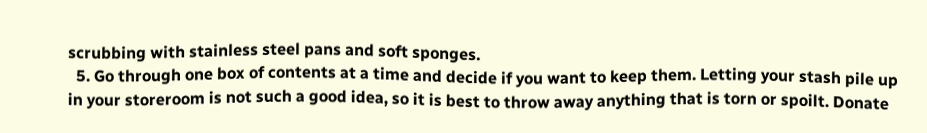scrubbing with stainless steel pans and soft sponges.
  5. Go through one box of contents at a time and decide if you want to keep them. Letting your stash pile up in your storeroom is not such a good idea, so it is best to throw away anything that is torn or spoilt. Donate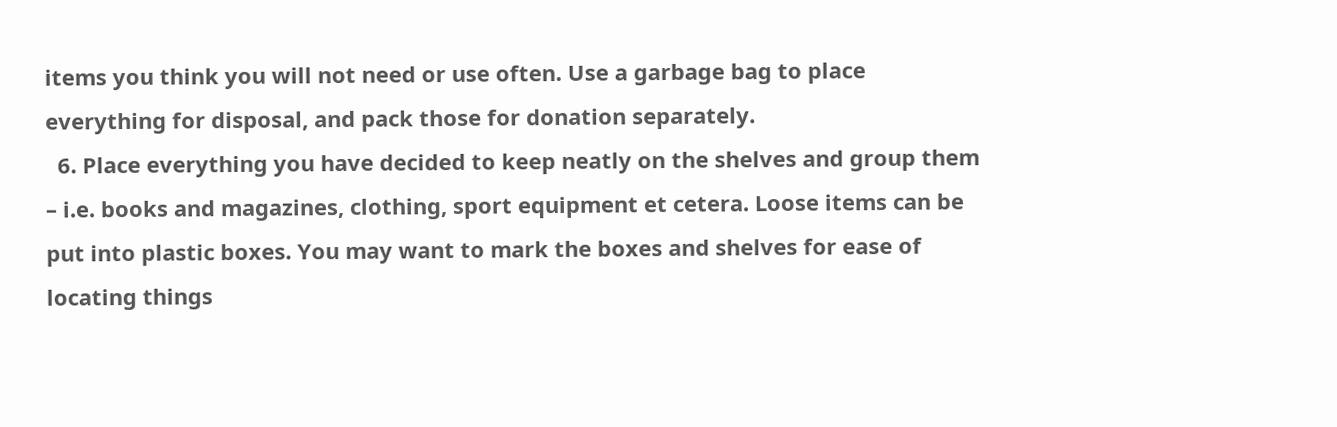items you think you will not need or use often. Use a garbage bag to place everything for disposal, and pack those for donation separately.
  6. Place everything you have decided to keep neatly on the shelves and group them – i.e. books and magazines, clothing, sport equipment et cetera. Loose items can be put into plastic boxes. You may want to mark the boxes and shelves for ease of locating things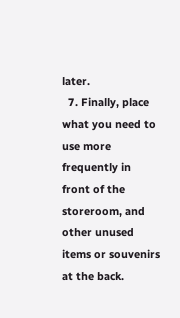later.
  7. Finally, place what you need to use more frequently in front of the storeroom, and other unused items or souvenirs at the back.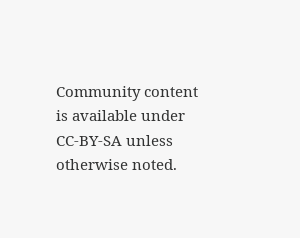Community content is available under CC-BY-SA unless otherwise noted.